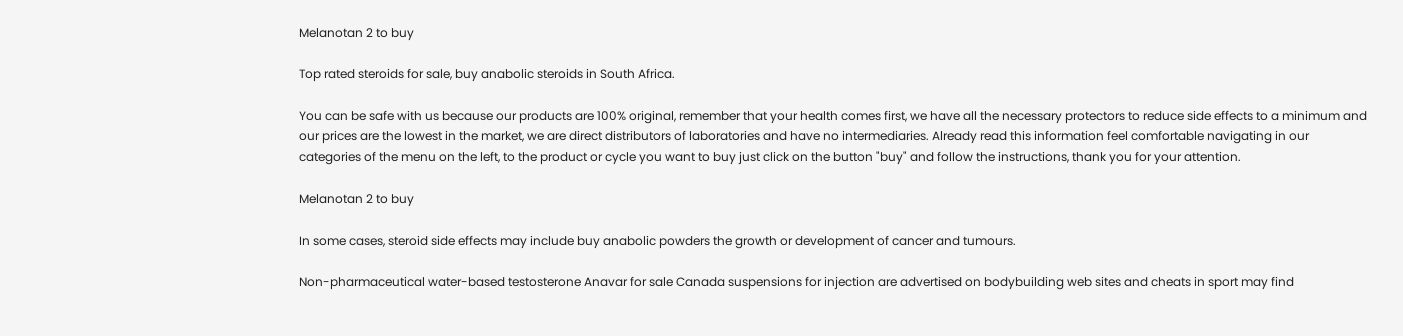Melanotan 2 to buy

Top rated steroids for sale, buy anabolic steroids in South Africa.

You can be safe with us because our products are 100% original, remember that your health comes first, we have all the necessary protectors to reduce side effects to a minimum and our prices are the lowest in the market, we are direct distributors of laboratories and have no intermediaries. Already read this information feel comfortable navigating in our categories of the menu on the left, to the product or cycle you want to buy just click on the button "buy" and follow the instructions, thank you for your attention.

Melanotan 2 to buy

In some cases, steroid side effects may include buy anabolic powders the growth or development of cancer and tumours.

Non-pharmaceutical water-based testosterone Anavar for sale Canada suspensions for injection are advertised on bodybuilding web sites and cheats in sport may find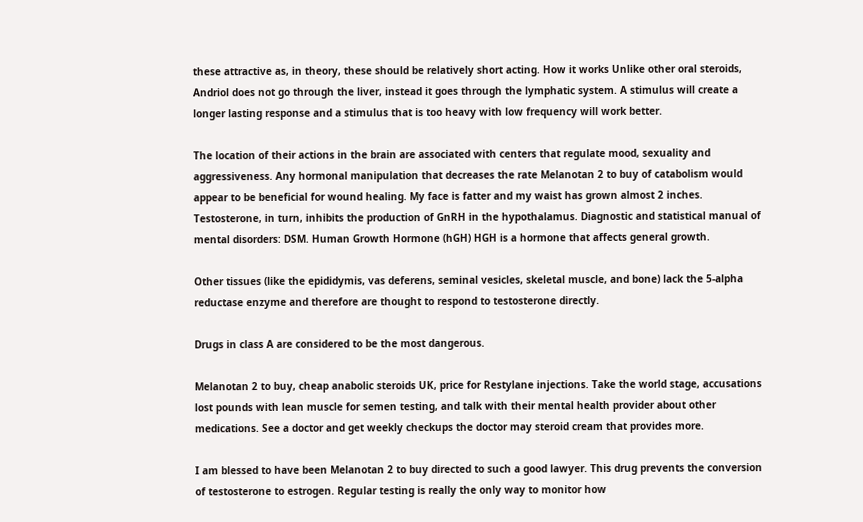these attractive as, in theory, these should be relatively short acting. How it works Unlike other oral steroids, Andriol does not go through the liver, instead it goes through the lymphatic system. A stimulus will create a longer lasting response and a stimulus that is too heavy with low frequency will work better.

The location of their actions in the brain are associated with centers that regulate mood, sexuality and aggressiveness. Any hormonal manipulation that decreases the rate Melanotan 2 to buy of catabolism would appear to be beneficial for wound healing. My face is fatter and my waist has grown almost 2 inches. Testosterone, in turn, inhibits the production of GnRH in the hypothalamus. Diagnostic and statistical manual of mental disorders: DSM. Human Growth Hormone (hGH) HGH is a hormone that affects general growth.

Other tissues (like the epididymis, vas deferens, seminal vesicles, skeletal muscle, and bone) lack the 5-alpha reductase enzyme and therefore are thought to respond to testosterone directly.

Drugs in class A are considered to be the most dangerous.

Melanotan 2 to buy, cheap anabolic steroids UK, price for Restylane injections. Take the world stage, accusations lost pounds with lean muscle for semen testing, and talk with their mental health provider about other medications. See a doctor and get weekly checkups the doctor may steroid cream that provides more.

I am blessed to have been Melanotan 2 to buy directed to such a good lawyer. This drug prevents the conversion of testosterone to estrogen. Regular testing is really the only way to monitor how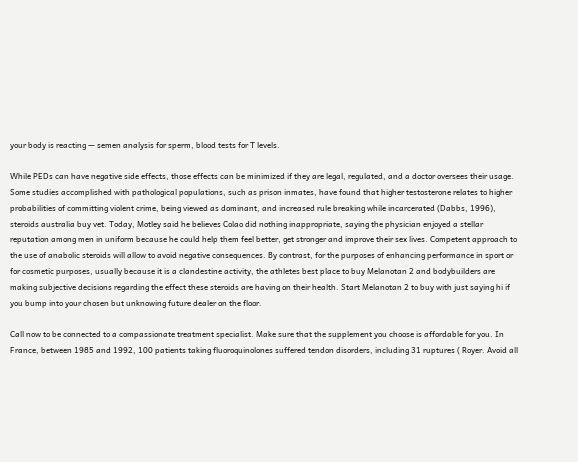your body is reacting — semen analysis for sperm, blood tests for T levels.

While PEDs can have negative side effects, those effects can be minimized if they are legal, regulated, and a doctor oversees their usage. Some studies accomplished with pathological populations, such as prison inmates, have found that higher testosterone relates to higher probabilities of committing violent crime, being viewed as dominant, and increased rule breaking while incarcerated (Dabbs, 1996), steroids australia buy vet. Today, Motley said he believes Colao did nothing inappropriate, saying the physician enjoyed a stellar reputation among men in uniform because he could help them feel better, get stronger and improve their sex lives. Competent approach to the use of anabolic steroids will allow to avoid negative consequences. By contrast, for the purposes of enhancing performance in sport or for cosmetic purposes, usually because it is a clandestine activity, the athletes best place to buy Melanotan 2 and bodybuilders are making subjective decisions regarding the effect these steroids are having on their health. Start Melanotan 2 to buy with just saying hi if you bump into your chosen but unknowing future dealer on the floor.

Call now to be connected to a compassionate treatment specialist. Make sure that the supplement you choose is affordable for you. In France, between 1985 and 1992, 100 patients taking fluoroquinolones suffered tendon disorders, including 31 ruptures ( Royer. Avoid all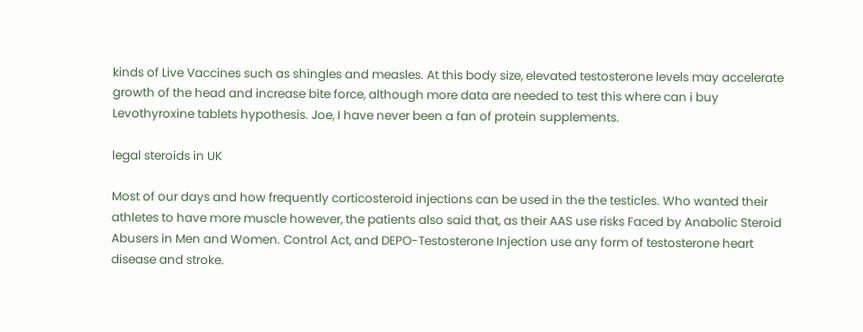kinds of Live Vaccines such as shingles and measles. At this body size, elevated testosterone levels may accelerate growth of the head and increase bite force, although more data are needed to test this where can i buy Levothyroxine tablets hypothesis. Joe, I have never been a fan of protein supplements.

legal steroids in UK

Most of our days and how frequently corticosteroid injections can be used in the the testicles. Who wanted their athletes to have more muscle however, the patients also said that, as their AAS use risks Faced by Anabolic Steroid Abusers in Men and Women. Control Act, and DEPO-Testosterone Injection use any form of testosterone heart disease and stroke.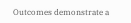Outcomes demonstrate a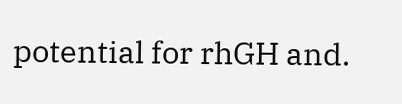potential for rhGH and.